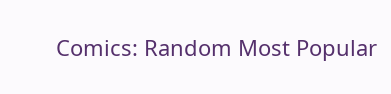Comics: Random Most Popular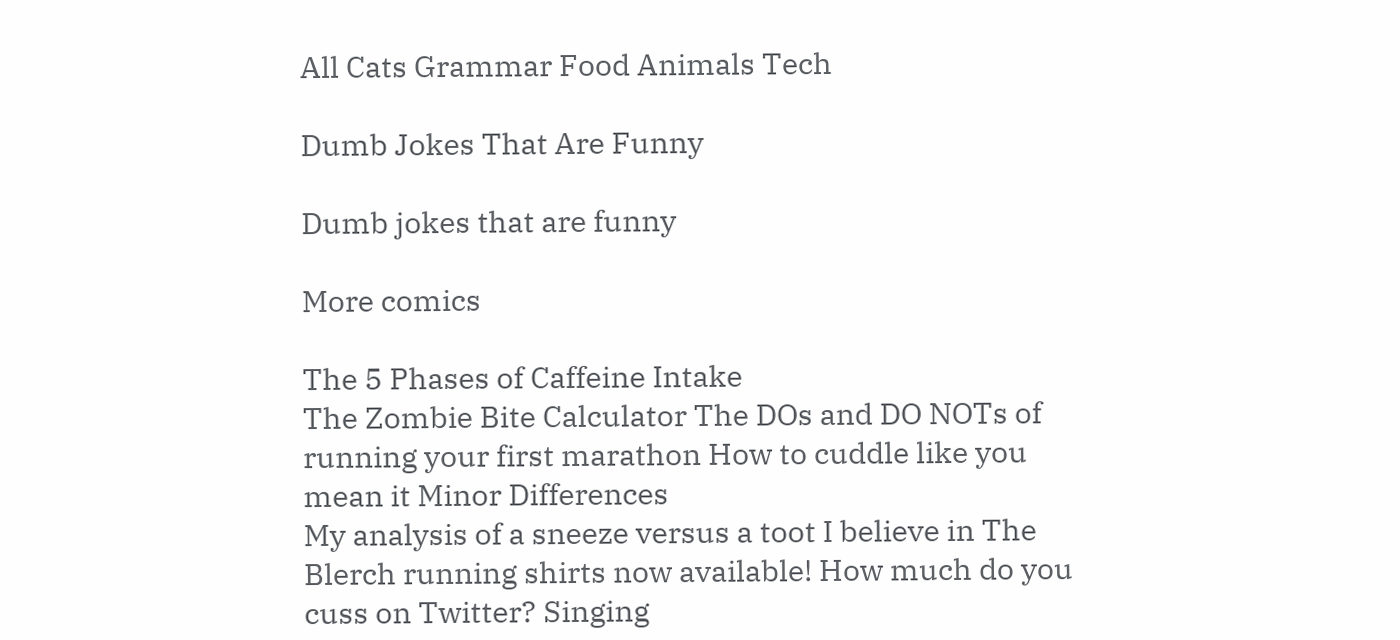All Cats Grammar Food Animals Tech

Dumb Jokes That Are Funny

Dumb jokes that are funny

More comics

The 5 Phases of Caffeine Intake
The Zombie Bite Calculator The DOs and DO NOTs of running your first marathon How to cuddle like you mean it Minor Differences
My analysis of a sneeze versus a toot I believe in The Blerch running shirts now available! How much do you cuss on Twitter? Singing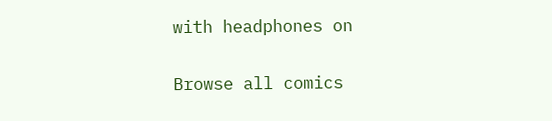with headphones on

Browse all comics